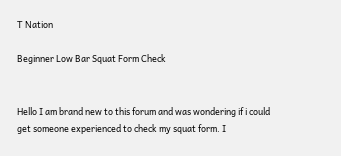T Nation

Beginner Low Bar Squat Form Check


Hello I am brand new to this forum and was wondering if i could get someone experienced to check my squat form. I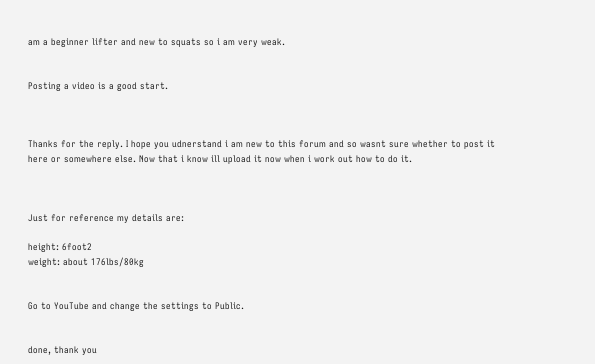am a beginner lifter and new to squats so i am very weak.


Posting a video is a good start.



Thanks for the reply. I hope you udnerstand i am new to this forum and so wasnt sure whether to post it here or somewhere else. Now that i know ill upload it now when i work out how to do it.



Just for reference my details are:

height: 6foot2
weight: about 176lbs/80kg


Go to YouTube and change the settings to Public.


done, thank you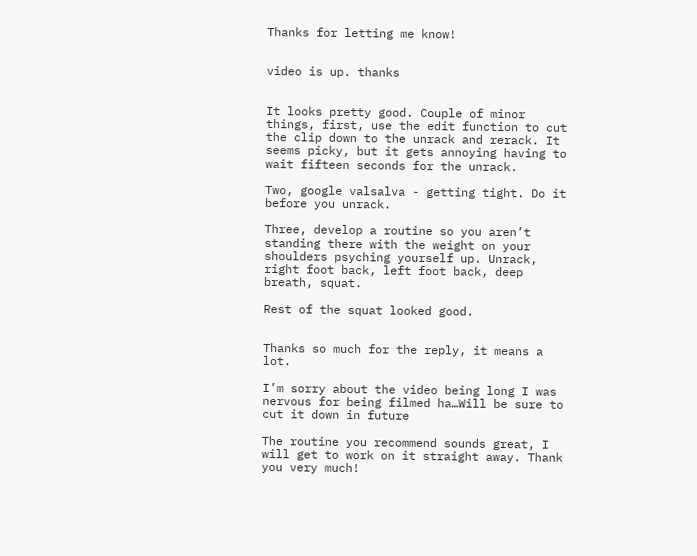Thanks for letting me know!


video is up. thanks


It looks pretty good. Couple of minor things, first, use the edit function to cut the clip down to the unrack and rerack. It seems picky, but it gets annoying having to wait fifteen seconds for the unrack.

Two, google valsalva - getting tight. Do it before you unrack.

Three, develop a routine so you aren’t standing there with the weight on your shoulders psyching yourself up. Unrack, right foot back, left foot back, deep breath, squat.

Rest of the squat looked good.


Thanks so much for the reply, it means a lot.

I’m sorry about the video being long I was nervous for being filmed ha…Will be sure to cut it down in future

The routine you recommend sounds great, I will get to work on it straight away. Thank you very much!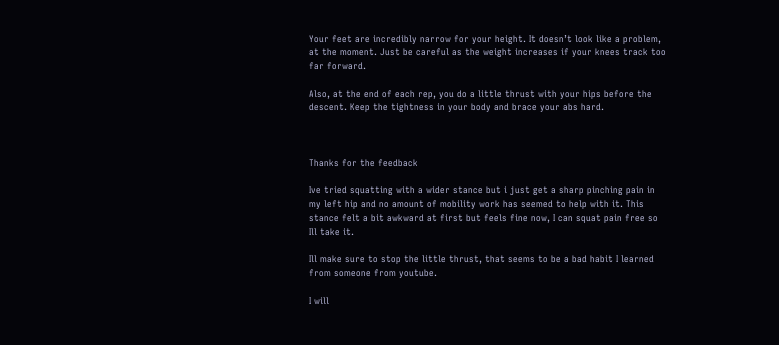Your feet are incredibly narrow for your height. It doesn’t look like a problem, at the moment. Just be careful as the weight increases if your knees track too far forward.

Also, at the end of each rep, you do a little thrust with your hips before the descent. Keep the tightness in your body and brace your abs hard.



Thanks for the feedback

Ive tried squatting with a wider stance but i just get a sharp pinching pain in my left hip and no amount of mobility work has seemed to help with it. This stance felt a bit awkward at first but feels fine now, I can squat pain free so Ill take it.

Ill make sure to stop the little thrust, that seems to be a bad habit I learned from someone from youtube.

I will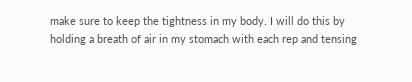make sure to keep the tightness in my body. I will do this by holding a breath of air in my stomach with each rep and tensing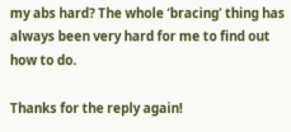my abs hard? The whole ‘bracing’ thing has always been very hard for me to find out how to do.

Thanks for the reply again!